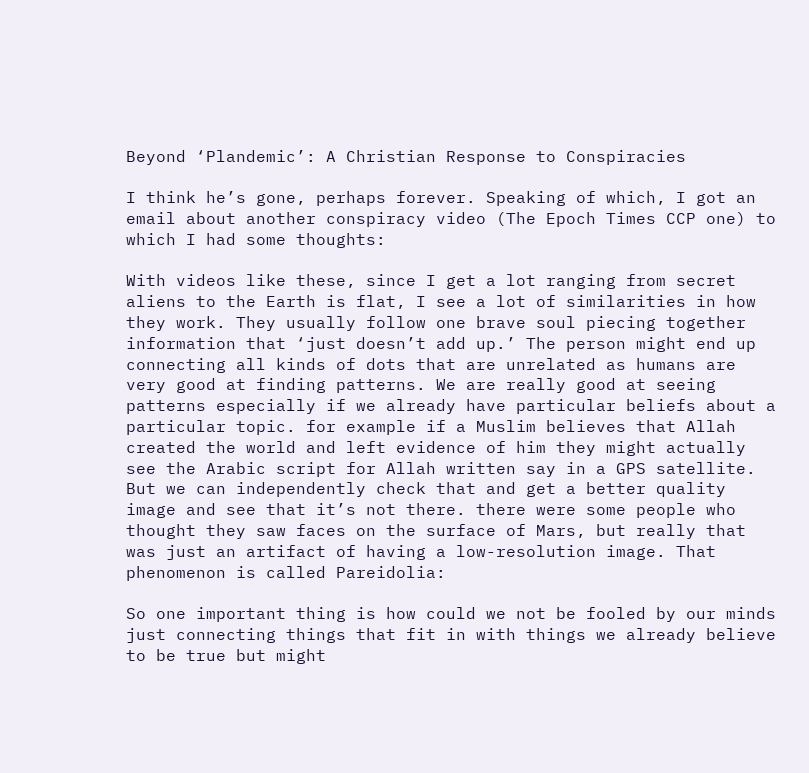Beyond ‘Plandemic’: A Christian Response to Conspiracies

I think he’s gone, perhaps forever. Speaking of which, I got an email about another conspiracy video (The Epoch Times CCP one) to which I had some thoughts:

With videos like these, since I get a lot ranging from secret aliens to the Earth is flat, I see a lot of similarities in how they work. They usually follow one brave soul piecing together information that ‘just doesn’t add up.’ The person might end up connecting all kinds of dots that are unrelated as humans are very good at finding patterns. We are really good at seeing patterns especially if we already have particular beliefs about a particular topic. for example if a Muslim believes that Allah created the world and left evidence of him they might actually see the Arabic script for Allah written say in a GPS satellite. But we can independently check that and get a better quality image and see that it’s not there. there were some people who thought they saw faces on the surface of Mars, but really that was just an artifact of having a low-resolution image. That phenomenon is called Pareidolia:

So one important thing is how could we not be fooled by our minds just connecting things that fit in with things we already believe to be true but might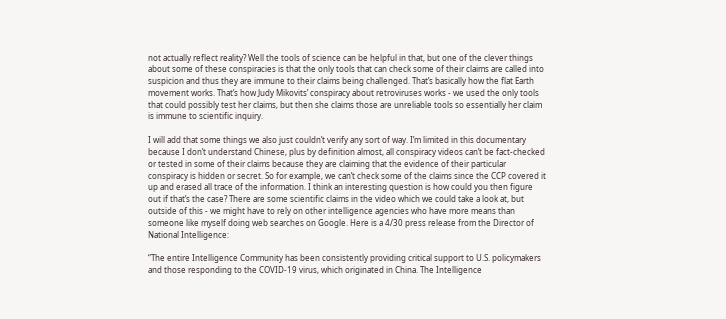not actually reflect reality? Well the tools of science can be helpful in that, but one of the clever things about some of these conspiracies is that the only tools that can check some of their claims are called into suspicion and thus they are immune to their claims being challenged. That’s basically how the flat Earth movement works. That’s how Judy Mikovits’ conspiracy about retroviruses works - we used the only tools that could possibly test her claims, but then she claims those are unreliable tools so essentially her claim is immune to scientific inquiry.

I will add that some things we also just couldn’t verify any sort of way. I’m limited in this documentary because I don’t understand Chinese, plus by definition almost, all conspiracy videos can’t be fact-checked or tested in some of their claims because they are claiming that the evidence of their particular conspiracy is hidden or secret. So for example, we can’t check some of the claims since the CCP covered it up and erased all trace of the information. I think an interesting question is how could you then figure out if that’s the case? There are some scientific claims in the video which we could take a look at, but outside of this - we might have to rely on other intelligence agencies who have more means than someone like myself doing web searches on Google. Here is a 4/30 press release from the Director of National Intelligence:

“The entire Intelligence Community has been consistently providing critical support to U.S. policymakers and those responding to the COVID-19 virus, which originated in China. The Intelligence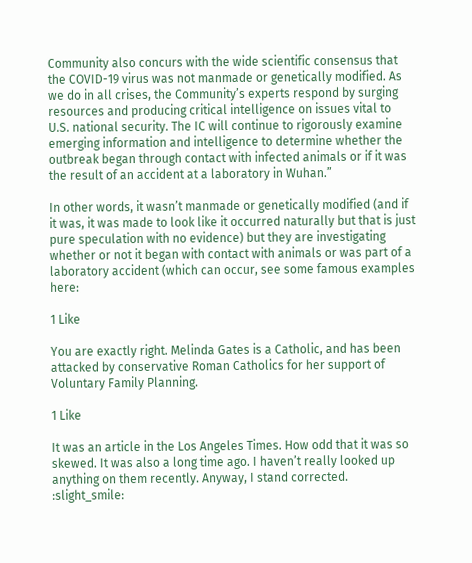Community also concurs with the wide scientific consensus that the COVID-19 virus was not manmade or genetically modified. As we do in all crises, the Community’s experts respond by surging resources and producing critical intelligence on issues vital to U.S. national security. The IC will continue to rigorously examine emerging information and intelligence to determine whether the outbreak began through contact with infected animals or if it was the result of an accident at a laboratory in Wuhan.”

In other words, it wasn’t manmade or genetically modified (and if it was, it was made to look like it occurred naturally but that is just pure speculation with no evidence) but they are investigating whether or not it began with contact with animals or was part of a laboratory accident (which can occur, see some famous examples here:

1 Like

You are exactly right. Melinda Gates is a Catholic, and has been attacked by conservative Roman Catholics for her support of Voluntary Family Planning.

1 Like

It was an article in the Los Angeles Times. How odd that it was so skewed. It was also a long time ago. I haven’t really looked up anything on them recently. Anyway, I stand corrected. :slight_smile: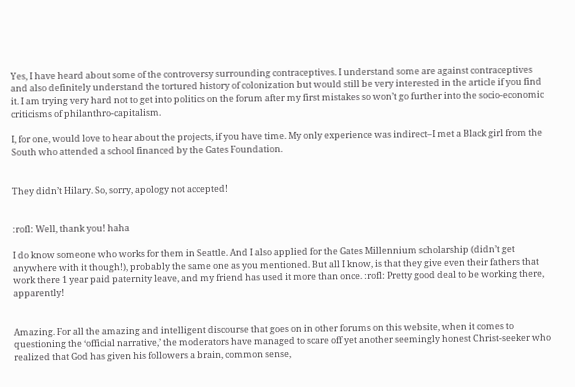Yes, I have heard about some of the controversy surrounding contraceptives. I understand some are against contraceptives and also definitely understand the tortured history of colonization but would still be very interested in the article if you find it. I am trying very hard not to get into politics on the forum after my first mistakes so won’t go further into the socio-economic criticisms of philanthro-capitalism.

I, for one, would love to hear about the projects, if you have time. My only experience was indirect–I met a Black girl from the South who attended a school financed by the Gates Foundation.


They didn’t Hilary. So, sorry, apology not accepted!


:rofl: Well, thank you! haha

I do know someone who works for them in Seattle. And I also applied for the Gates Millennium scholarship (didn’t get anywhere with it though!), probably the same one as you mentioned. But all I know, is that they give even their fathers that work there 1 year paid paternity leave, and my friend has used it more than once. :rofl: Pretty good deal to be working there, apparently!


Amazing. For all the amazing and intelligent discourse that goes on in other forums on this website, when it comes to questioning the ‘official narrative,’ the moderators have managed to scare off yet another seemingly honest Christ-seeker who realized that God has given his followers a brain, common sense,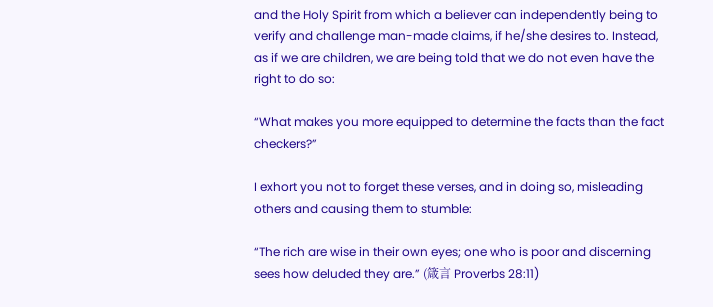and the Holy Spirit from which a believer can independently being to verify and challenge man-made claims, if he/she desires to. Instead, as if we are children, we are being told that we do not even have the right to do so:

“What makes you more equipped to determine the facts than the fact checkers?”

I exhort you not to forget these verses, and in doing so, misleading others and causing them to stumble:

“The rich are wise in their own eyes; one who is poor and discerning sees how deluded they are.” (箴言 Proverbs 28:11)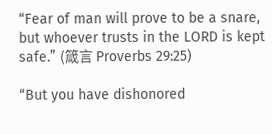“Fear of man will prove to be a snare, but whoever trusts in the LORD is kept safe.” (箴言 Proverbs 29:25)

“But you have dishonored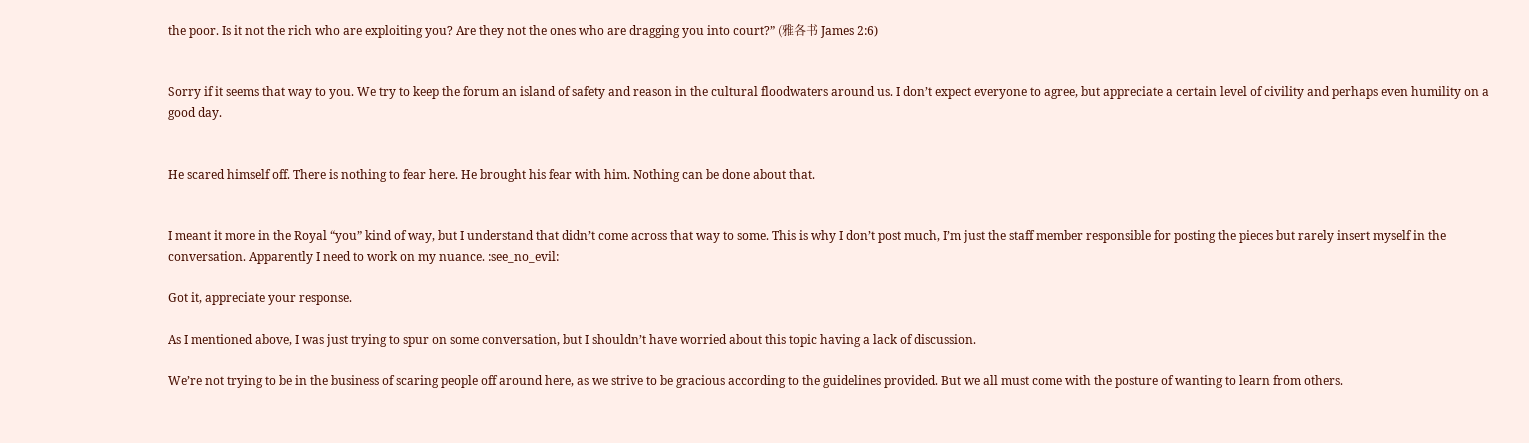the poor. Is it not the rich who are exploiting you? Are they not the ones who are dragging you into court?” (雅各书 James 2:6)


Sorry if it seems that way to you. We try to keep the forum an island of safety and reason in the cultural floodwaters around us. I don’t expect everyone to agree, but appreciate a certain level of civility and perhaps even humility on a good day.


He scared himself off. There is nothing to fear here. He brought his fear with him. Nothing can be done about that.


I meant it more in the Royal “you” kind of way, but I understand that didn’t come across that way to some. This is why I don’t post much, I’m just the staff member responsible for posting the pieces but rarely insert myself in the conversation. Apparently I need to work on my nuance. :see_no_evil:

Got it, appreciate your response.

As I mentioned above, I was just trying to spur on some conversation, but I shouldn’t have worried about this topic having a lack of discussion.

We’re not trying to be in the business of scaring people off around here, as we strive to be gracious according to the guidelines provided. But we all must come with the posture of wanting to learn from others.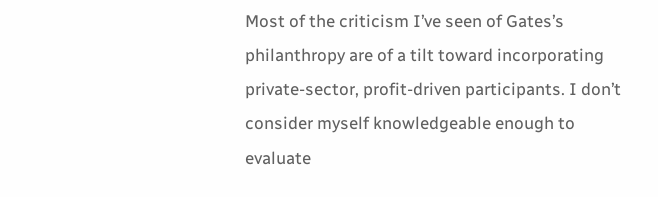Most of the criticism I’ve seen of Gates’s philanthropy are of a tilt toward incorporating private-sector, profit-driven participants. I don’t consider myself knowledgeable enough to evaluate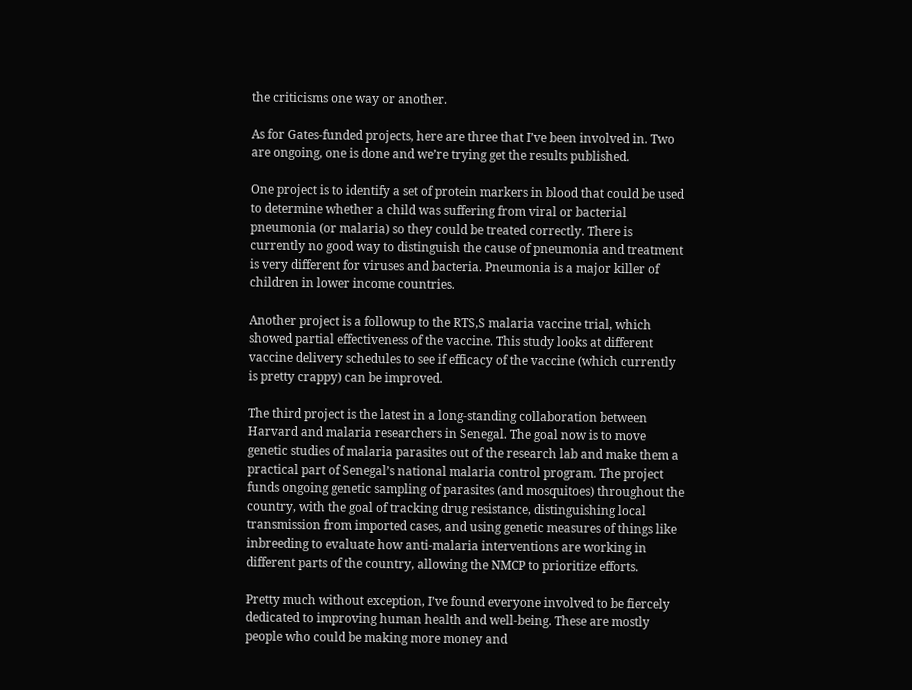the criticisms one way or another.

As for Gates-funded projects, here are three that I’ve been involved in. Two are ongoing, one is done and we’re trying get the results published.

One project is to identify a set of protein markers in blood that could be used to determine whether a child was suffering from viral or bacterial pneumonia (or malaria) so they could be treated correctly. There is currently no good way to distinguish the cause of pneumonia and treatment is very different for viruses and bacteria. Pneumonia is a major killer of children in lower income countries.

Another project is a followup to the RTS,S malaria vaccine trial, which showed partial effectiveness of the vaccine. This study looks at different vaccine delivery schedules to see if efficacy of the vaccine (which currently is pretty crappy) can be improved.

The third project is the latest in a long-standing collaboration between Harvard and malaria researchers in Senegal. The goal now is to move genetic studies of malaria parasites out of the research lab and make them a practical part of Senegal’s national malaria control program. The project funds ongoing genetic sampling of parasites (and mosquitoes) throughout the country, with the goal of tracking drug resistance, distinguishing local transmission from imported cases, and using genetic measures of things like inbreeding to evaluate how anti-malaria interventions are working in different parts of the country, allowing the NMCP to prioritize efforts.

Pretty much without exception, I’ve found everyone involved to be fiercely dedicated to improving human health and well-being. These are mostly people who could be making more money and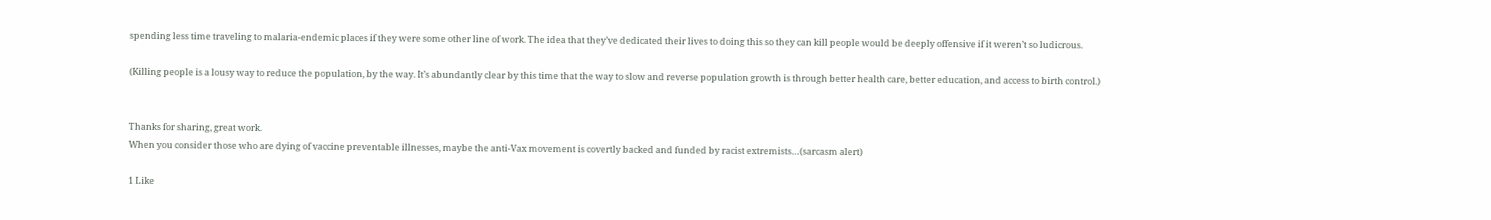spending less time traveling to malaria-endemic places if they were some other line of work. The idea that they’ve dedicated their lives to doing this so they can kill people would be deeply offensive if it weren’t so ludicrous.

(Killing people is a lousy way to reduce the population, by the way. It’s abundantly clear by this time that the way to slow and reverse population growth is through better health care, better education, and access to birth control.)


Thanks for sharing, great work.
When you consider those who are dying of vaccine preventable illnesses, maybe the anti-Vax movement is covertly backed and funded by racist extremists…(sarcasm alert)

1 Like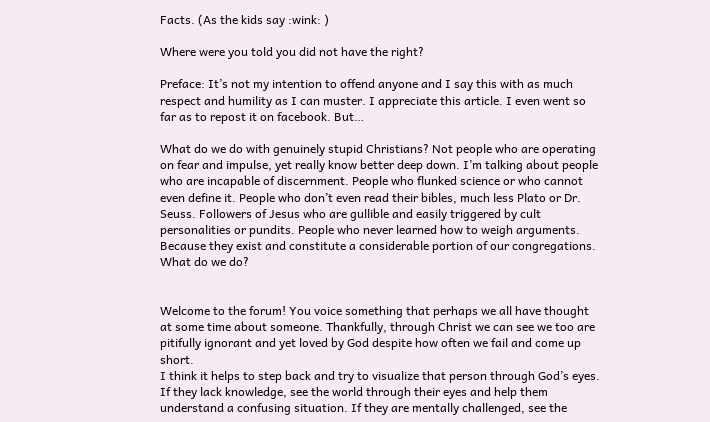Facts. (As the kids say :wink: )

Where were you told you did not have the right?

Preface: It’s not my intention to offend anyone and I say this with as much respect and humility as I can muster. I appreciate this article. I even went so far as to repost it on facebook. But…

What do we do with genuinely stupid Christians? Not people who are operating on fear and impulse, yet really know better deep down. I’m talking about people who are incapable of discernment. People who flunked science or who cannot even define it. People who don’t even read their bibles, much less Plato or Dr. Seuss. Followers of Jesus who are gullible and easily triggered by cult personalities or pundits. People who never learned how to weigh arguments. Because they exist and constitute a considerable portion of our congregations. What do we do?


Welcome to the forum! You voice something that perhaps we all have thought at some time about someone. Thankfully, through Christ we can see we too are pitifully ignorant and yet loved by God despite how often we fail and come up short.
I think it helps to step back and try to visualize that person through God’s eyes. If they lack knowledge, see the world through their eyes and help them understand a confusing situation. If they are mentally challenged, see the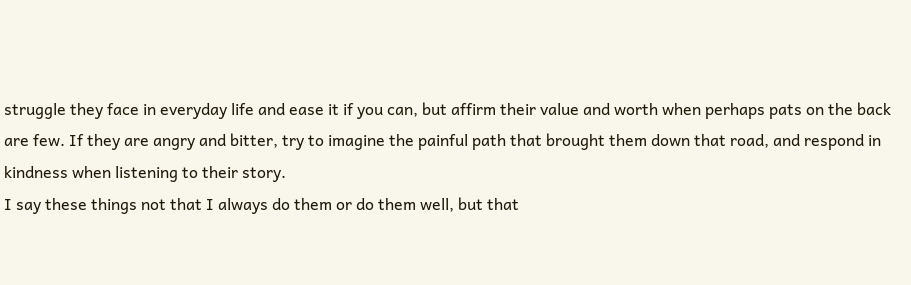struggle they face in everyday life and ease it if you can, but affirm their value and worth when perhaps pats on the back are few. If they are angry and bitter, try to imagine the painful path that brought them down that road, and respond in kindness when listening to their story.
I say these things not that I always do them or do them well, but that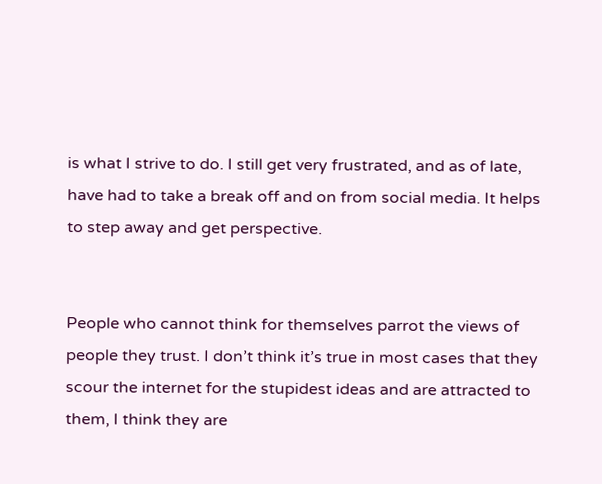is what I strive to do. I still get very frustrated, and as of late, have had to take a break off and on from social media. It helps to step away and get perspective.


People who cannot think for themselves parrot the views of people they trust. I don’t think it’s true in most cases that they scour the internet for the stupidest ideas and are attracted to them, I think they are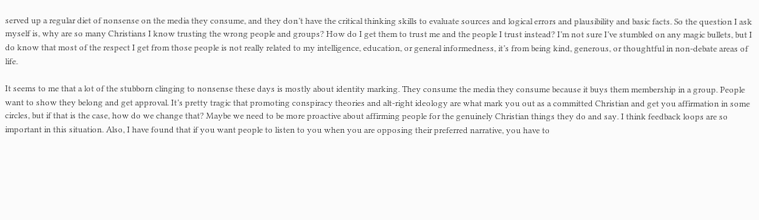served up a regular diet of nonsense on the media they consume, and they don’t have the critical thinking skills to evaluate sources and logical errors and plausibility and basic facts. So the question I ask myself is, why are so many Christians I know trusting the wrong people and groups? How do I get them to trust me and the people I trust instead? I’m not sure I’ve stumbled on any magic bullets, but I do know that most of the respect I get from those people is not really related to my intelligence, education, or general informedness, it’s from being kind, generous, or thoughtful in non-debate areas of life.

It seems to me that a lot of the stubborn clinging to nonsense these days is mostly about identity marking. They consume the media they consume because it buys them membership in a group. People want to show they belong and get approval. It’s pretty tragic that promoting conspiracy theories and alt-right ideology are what mark you out as a committed Christian and get you affirmation in some circles, but if that is the case, how do we change that? Maybe we need to be more proactive about affirming people for the genuinely Christian things they do and say. I think feedback loops are so important in this situation. Also, I have found that if you want people to listen to you when you are opposing their preferred narrative, you have to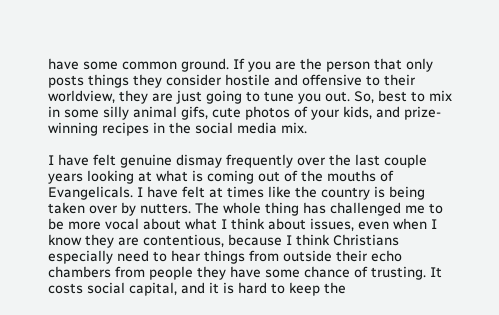have some common ground. If you are the person that only posts things they consider hostile and offensive to their worldview, they are just going to tune you out. So, best to mix in some silly animal gifs, cute photos of your kids, and prize-winning recipes in the social media mix.

I have felt genuine dismay frequently over the last couple years looking at what is coming out of the mouths of Evangelicals. I have felt at times like the country is being taken over by nutters. The whole thing has challenged me to be more vocal about what I think about issues, even when I know they are contentious, because I think Christians especially need to hear things from outside their echo chambers from people they have some chance of trusting. It costs social capital, and it is hard to keep the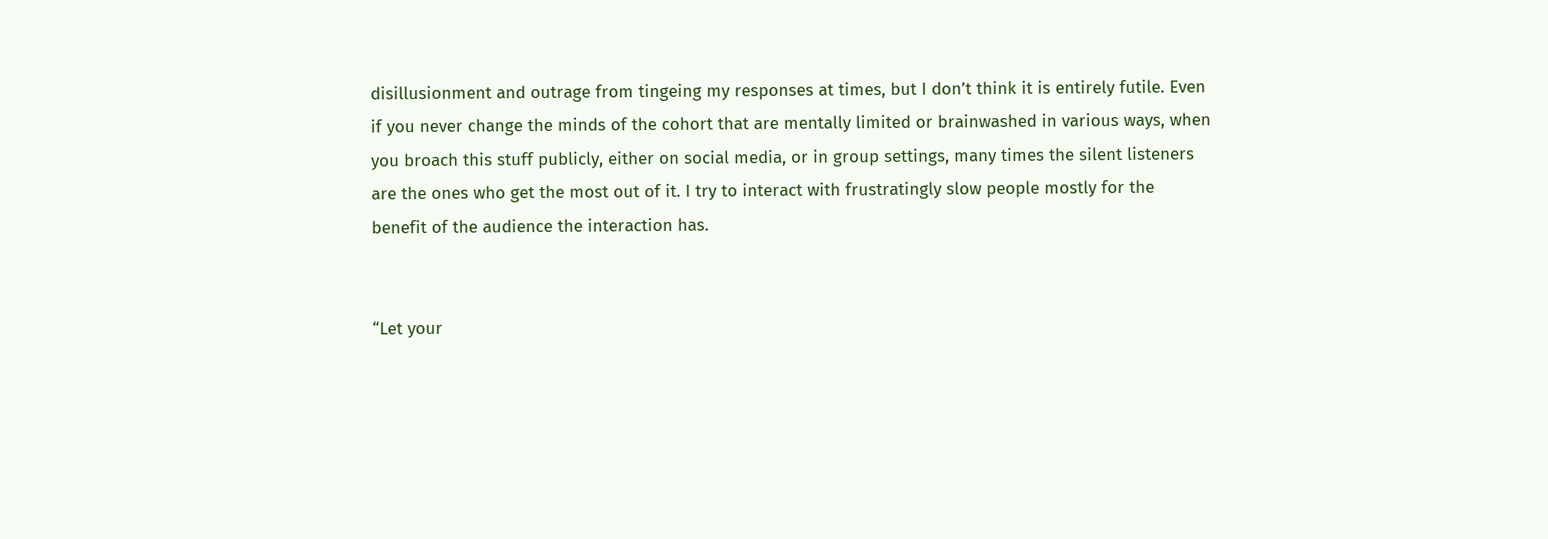disillusionment and outrage from tingeing my responses at times, but I don’t think it is entirely futile. Even if you never change the minds of the cohort that are mentally limited or brainwashed in various ways, when you broach this stuff publicly, either on social media, or in group settings, many times the silent listeners are the ones who get the most out of it. I try to interact with frustratingly slow people mostly for the benefit of the audience the interaction has.


“Let your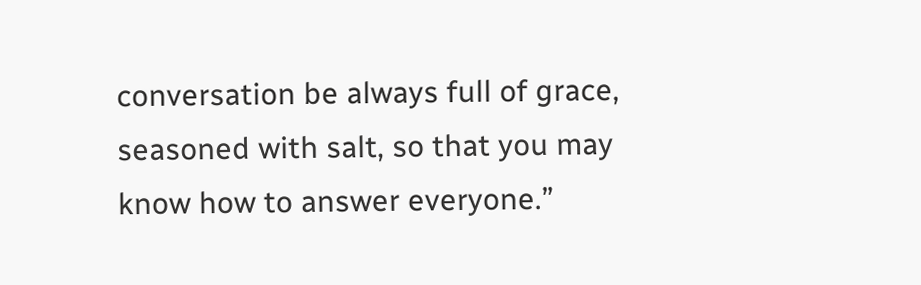conversation be always full of grace, seasoned with salt, so that you may know how to answer everyone.”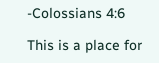-Colossians 4:6

This is a place for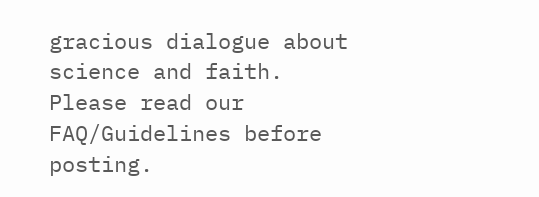gracious dialogue about science and faith. Please read our FAQ/Guidelines before posting.